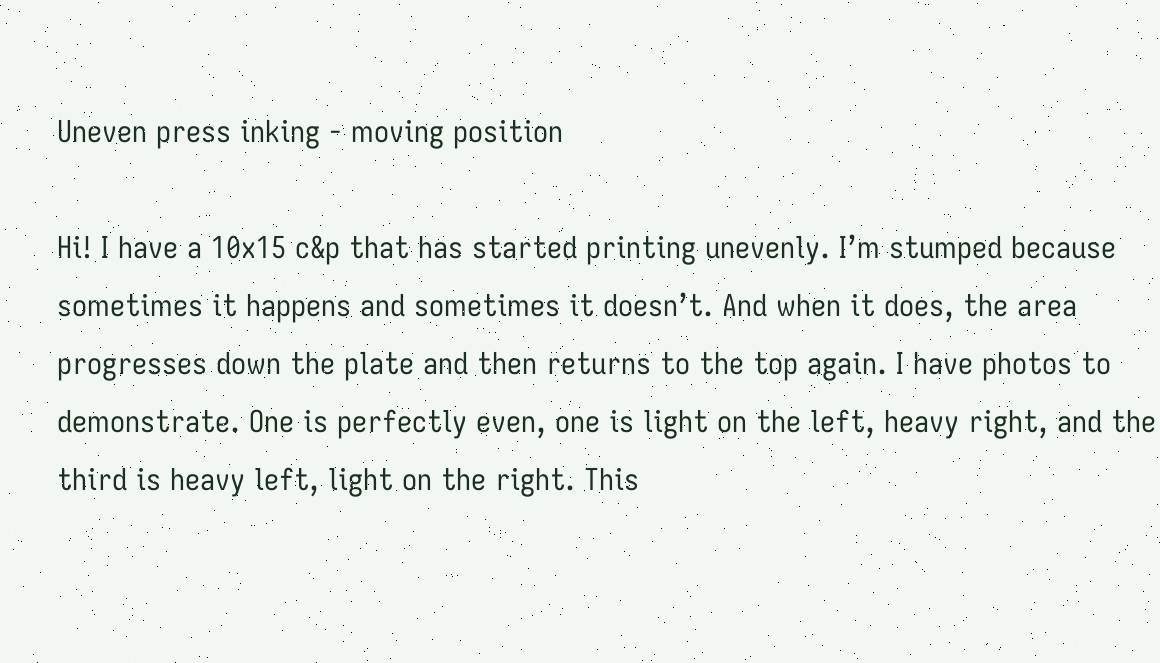Uneven press inking - moving position

Hi! I have a 10x15 c&p that has started printing unevenly. I’m stumped because sometimes it happens and sometimes it doesn’t. And when it does, the area progresses down the plate and then returns to the top again. I have photos to demonstrate. One is perfectly even, one is light on the left, heavy right, and the third is heavy left, light on the right. This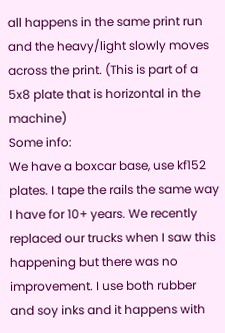all happens in the same print run and the heavy/light slowly moves across the print. (This is part of a 5x8 plate that is horizontal in the machine)
Some info:
We have a boxcar base, use kf152 plates. I tape the rails the same way I have for 10+ years. We recently replaced our trucks when I saw this happening but there was no improvement. I use both rubber and soy inks and it happens with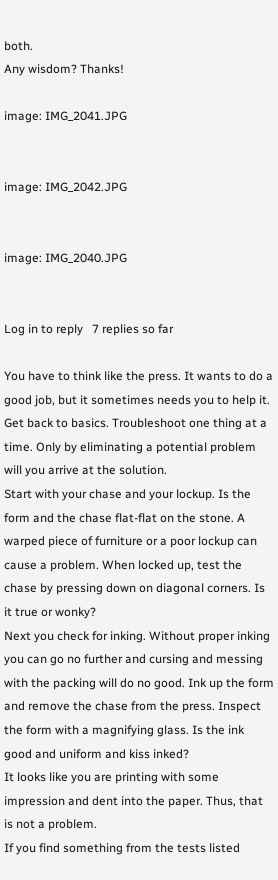both.
Any wisdom? Thanks!

image: IMG_2041.JPG


image: IMG_2042.JPG


image: IMG_2040.JPG


Log in to reply   7 replies so far

You have to think like the press. It wants to do a good job, but it sometimes needs you to help it. Get back to basics. Troubleshoot one thing at a time. Only by eliminating a potential problem will you arrive at the solution.
Start with your chase and your lockup. Is the form and the chase flat-flat on the stone. A warped piece of furniture or a poor lockup can cause a problem. When locked up, test the chase by pressing down on diagonal corners. Is it true or wonky?
Next you check for inking. Without proper inking you can go no further and cursing and messing with the packing will do no good. Ink up the form and remove the chase from the press. Inspect the form with a magnifying glass. Is the ink good and uniform and kiss inked?
It looks like you are printing with some impression and dent into the paper. Thus, that is not a problem.
If you find something from the tests listed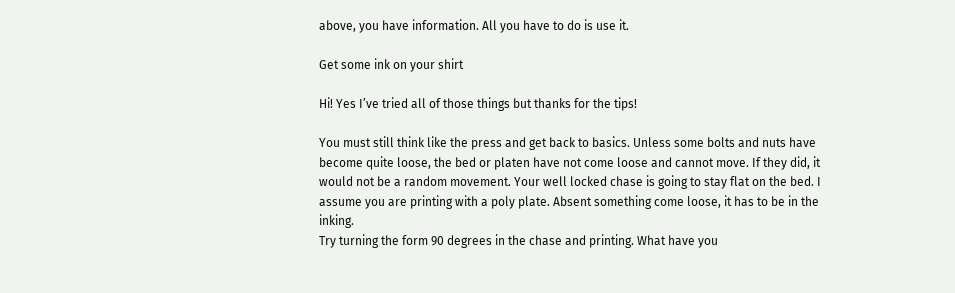above, you have information. All you have to do is use it.

Get some ink on your shirt

Hi! Yes I’ve tried all of those things but thanks for the tips!

You must still think like the press and get back to basics. Unless some bolts and nuts have become quite loose, the bed or platen have not come loose and cannot move. If they did, it would not be a random movement. Your well locked chase is going to stay flat on the bed. I assume you are printing with a poly plate. Absent something come loose, it has to be in the inking.
Try turning the form 90 degrees in the chase and printing. What have you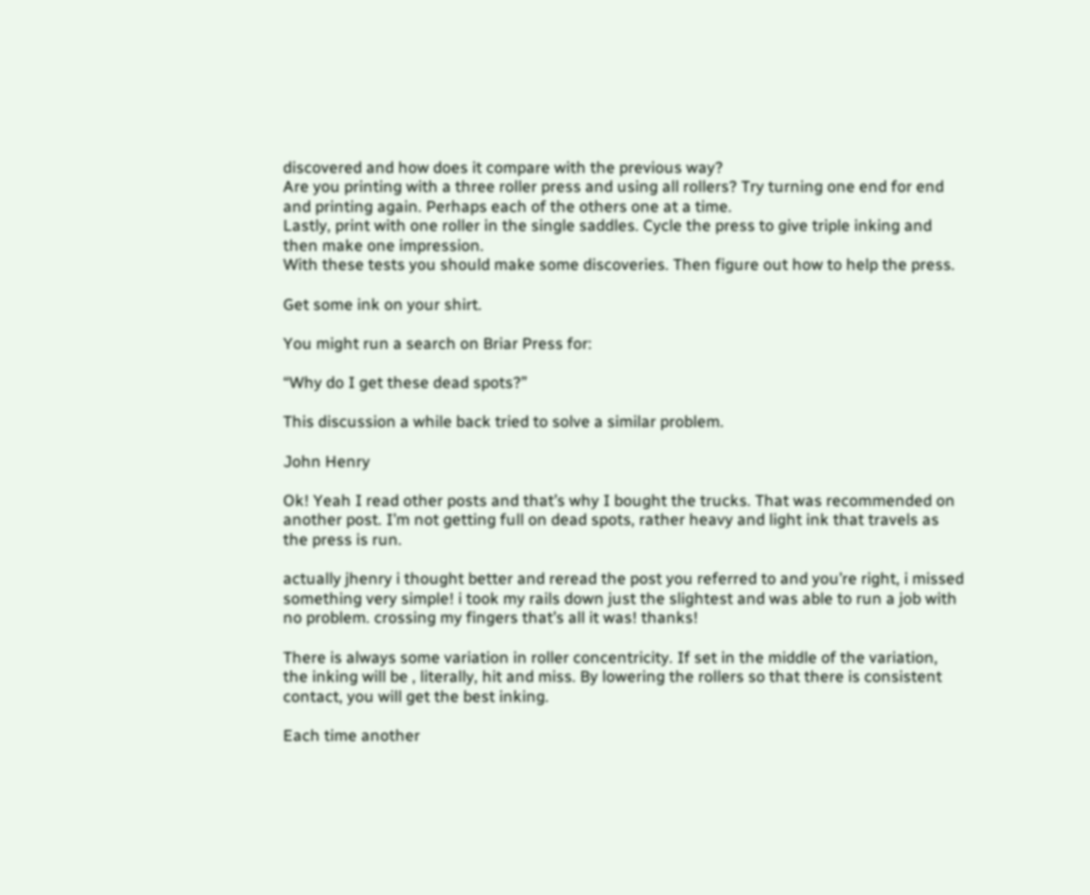discovered and how does it compare with the previous way?
Are you printing with a three roller press and using all rollers? Try turning one end for end and printing again. Perhaps each of the others one at a time.
Lastly, print with one roller in the single saddles. Cycle the press to give triple inking and then make one impression.
With these tests you should make some discoveries. Then figure out how to help the press.

Get some ink on your shirt.

You might run a search on Briar Press for:

“Why do I get these dead spots?”

This discussion a while back tried to solve a similar problem.

John Henry

Ok! Yeah I read other posts and that’s why I bought the trucks. That was recommended on another post. I’m not getting full on dead spots, rather heavy and light ink that travels as the press is run.

actually jhenry i thought better and reread the post you referred to and you’re right, i missed something very simple! i took my rails down just the slightest and was able to run a job with no problem. crossing my fingers that’s all it was! thanks!

There is always some variation in roller concentricity. If set in the middle of the variation, the inking will be , literally, hit and miss. By lowering the rollers so that there is consistent contact, you will get the best inking.

Each time another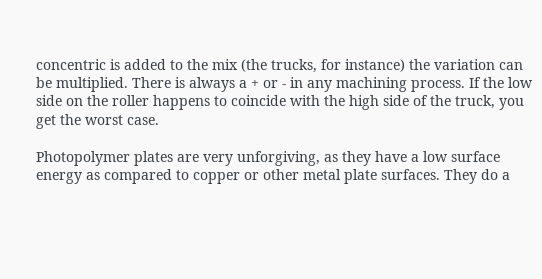concentric is added to the mix (the trucks, for instance) the variation can be multiplied. There is always a + or - in any machining process. If the low side on the roller happens to coincide with the high side of the truck, you get the worst case.

Photopolymer plates are very unforgiving, as they have a low surface energy as compared to copper or other metal plate surfaces. They do a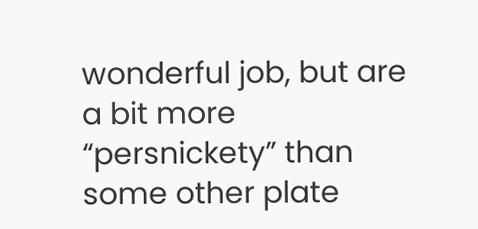wonderful job, but are a bit more “persnickety” than some other plate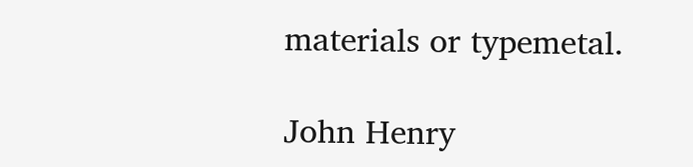materials or typemetal.

John Henry